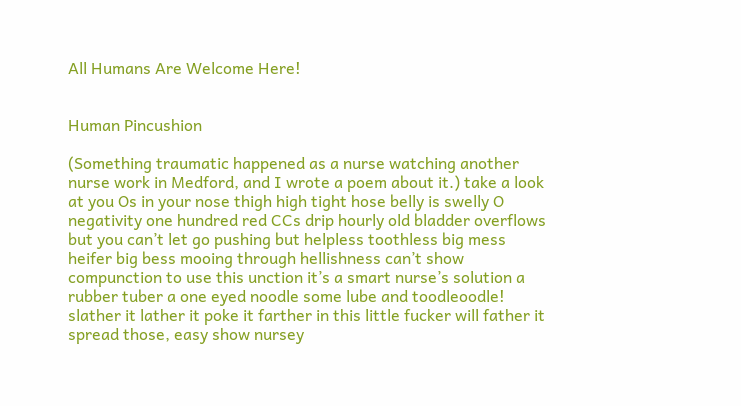All Humans Are Welcome Here!


Human Pincushion

(Something traumatic happened as a nurse watching another nurse work in Medford, and I wrote a poem about it.) take a look at you Os in your nose thigh high tight hose belly is swelly O negativity one hundred red CCs drip hourly old bladder overflows but you can’t let go pushing but helpless toothless big mess heifer big bess mooing through hellishness can’t show compunction to use this unction it’s a smart nurse’s solution a rubber tuber a one eyed noodle some lube and toodleoodle! slather it lather it poke it farther in this little fucker will father it spread those, easy show nursey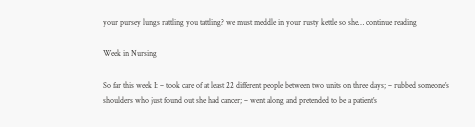your pursey lungs rattling you tattling? we must meddle in your rusty kettle so she… continue reading

Week in Nursing

So far this week I: – took care of at least 22 different people between two units on three days; – rubbed someone’s shoulders who just found out she had cancer; – went along and pretended to be a patient’s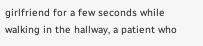girlfriend for a few seconds while walking in the hallway, a patient who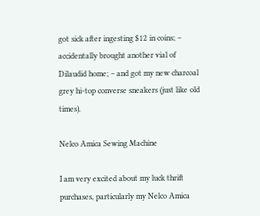got sick after ingesting $12 in coins; – accidentally brought another vial of Dilaudid home; – and got my new charcoal grey hi-top converse sneakers (just like old times).

Nelco Amica Sewing Machine

I am very excited about my luck thrift purchases, particularly my Nelco Amica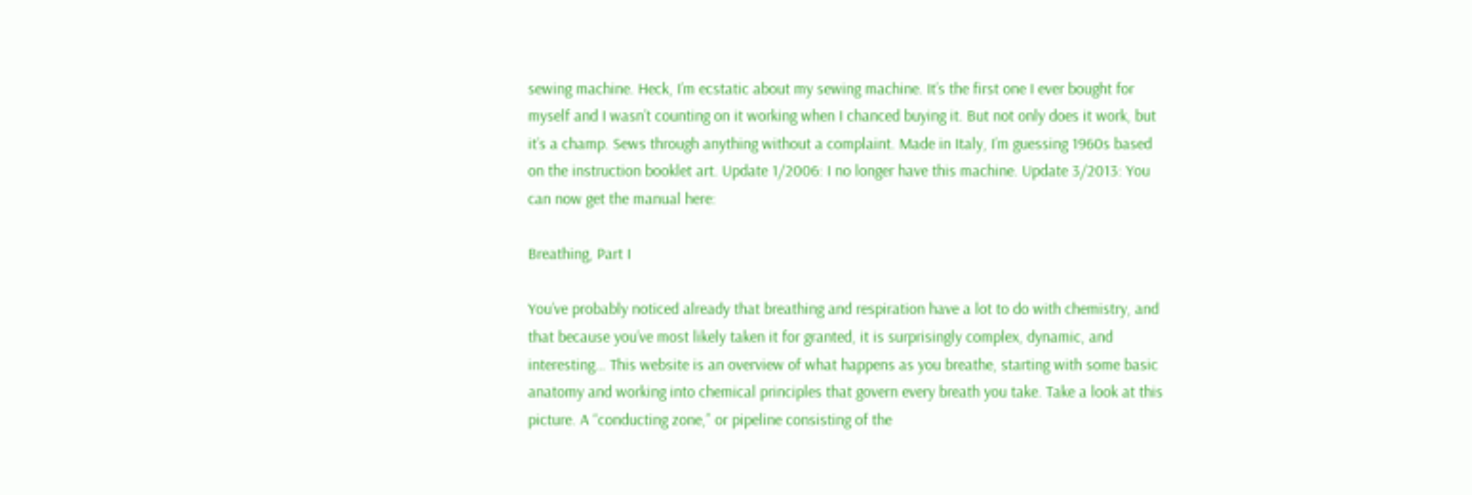sewing machine. Heck, I’m ecstatic about my sewing machine. It’s the first one I ever bought for myself and I wasn’t counting on it working when I chanced buying it. But not only does it work, but it’s a champ. Sews through anything without a complaint. Made in Italy, I’m guessing 1960s based on the instruction booklet art. Update 1/2006: I no longer have this machine. Update 3/2013: You can now get the manual here:

Breathing, Part I

You’ve probably noticed already that breathing and respiration have a lot to do with chemistry, and that because you’ve most likely taken it for granted, it is surprisingly complex, dynamic, and interesting… This website is an overview of what happens as you breathe, starting with some basic anatomy and working into chemical principles that govern every breath you take. Take a look at this picture. A “conducting zone,” or pipeline consisting of the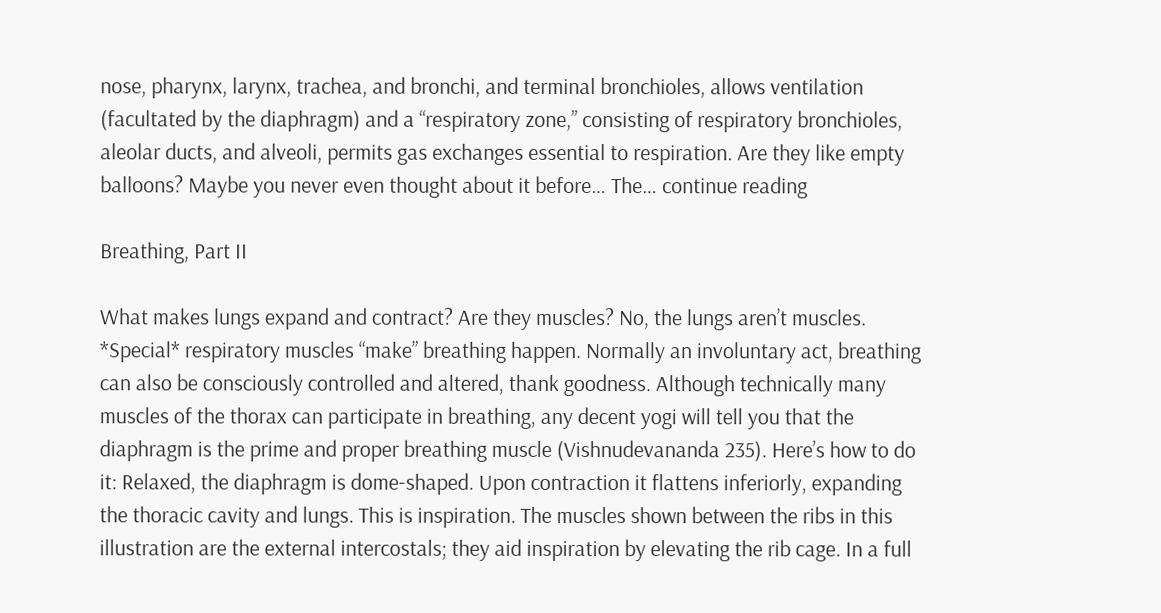nose, pharynx, larynx, trachea, and bronchi, and terminal bronchioles, allows ventilation (facultated by the diaphragm) and a “respiratory zone,” consisting of respiratory bronchioles, aleolar ducts, and alveoli, permits gas exchanges essential to respiration. Are they like empty balloons? Maybe you never even thought about it before… The… continue reading

Breathing, Part II

What makes lungs expand and contract? Are they muscles? No, the lungs aren’t muscles. *Special* respiratory muscles “make” breathing happen. Normally an involuntary act, breathing can also be consciously controlled and altered, thank goodness. Although technically many muscles of the thorax can participate in breathing, any decent yogi will tell you that the diaphragm is the prime and proper breathing muscle (Vishnudevananda 235). Here’s how to do it: Relaxed, the diaphragm is dome-shaped. Upon contraction it flattens inferiorly, expanding the thoracic cavity and lungs. This is inspiration. The muscles shown between the ribs in this illustration are the external intercostals; they aid inspiration by elevating the rib cage. In a full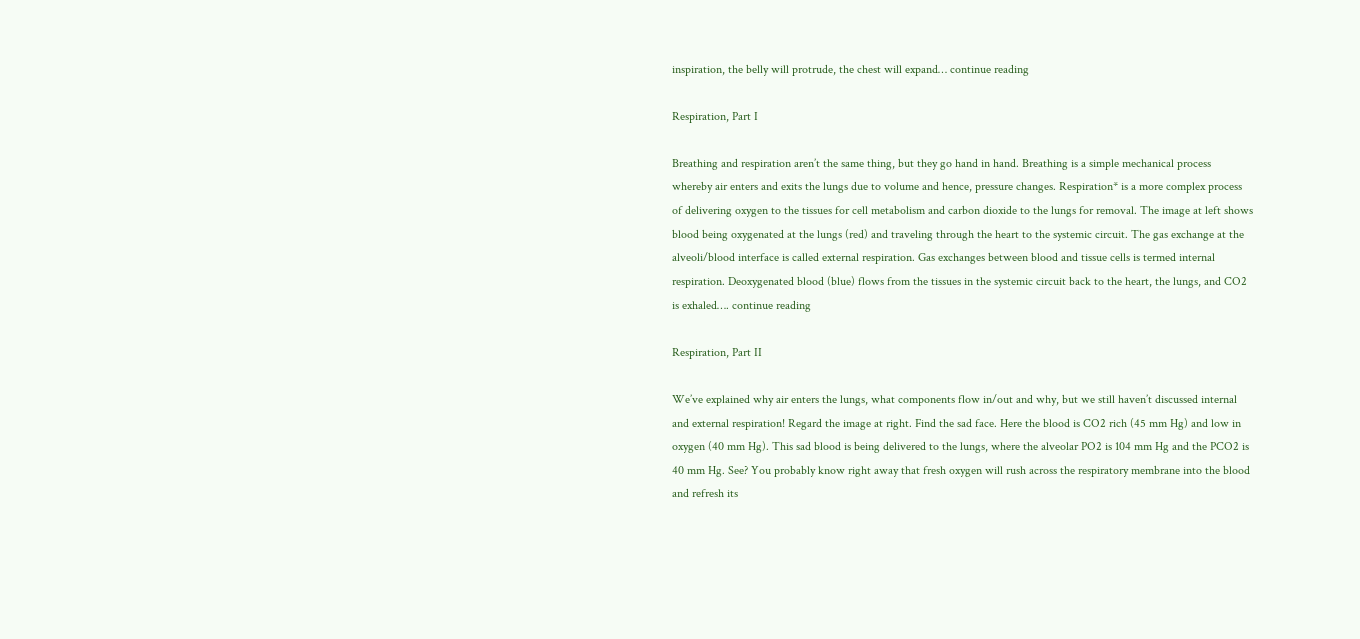inspiration, the belly will protrude, the chest will expand… continue reading

Respiration, Part I

Breathing and respiration aren’t the same thing, but they go hand in hand. Breathing is a simple mechanical process whereby air enters and exits the lungs due to volume and hence, pressure changes. Respiration* is a more complex process of delivering oxygen to the tissues for cell metabolism and carbon dioxide to the lungs for removal. The image at left shows blood being oxygenated at the lungs (red) and traveling through the heart to the systemic circuit. The gas exchange at the alveoli/blood interface is called external respiration. Gas exchanges between blood and tissue cells is termed internal respiration. Deoxygenated blood (blue) flows from the tissues in the systemic circuit back to the heart, the lungs, and CO2 is exhaled…. continue reading

Respiration, Part II

We’ve explained why air enters the lungs, what components flow in/out and why, but we still haven’t discussed internal and external respiration! Regard the image at right. Find the sad face. Here the blood is CO2 rich (45 mm Hg) and low in oxygen (40 mm Hg). This sad blood is being delivered to the lungs, where the alveolar PO2 is 104 mm Hg and the PCO2 is 40 mm Hg. See? You probably know right away that fresh oxygen will rush across the respiratory membrane into the blood and refresh its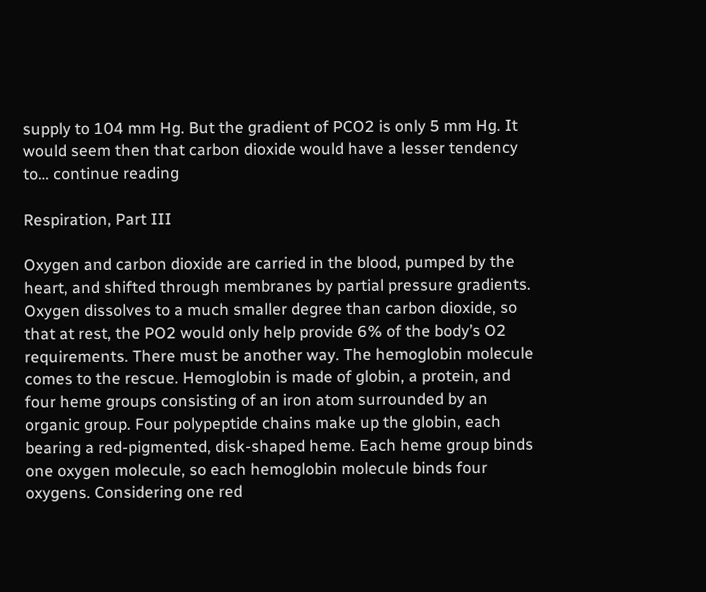supply to 104 mm Hg. But the gradient of PCO2 is only 5 mm Hg. It would seem then that carbon dioxide would have a lesser tendency to… continue reading

Respiration, Part III

Oxygen and carbon dioxide are carried in the blood, pumped by the heart, and shifted through membranes by partial pressure gradients. Oxygen dissolves to a much smaller degree than carbon dioxide, so that at rest, the PO2 would only help provide 6% of the body’s O2 requirements. There must be another way. The hemoglobin molecule comes to the rescue. Hemoglobin is made of globin, a protein, and four heme groups consisting of an iron atom surrounded by an organic group. Four polypeptide chains make up the globin, each bearing a red-pigmented, disk-shaped heme. Each heme group binds one oxygen molecule, so each hemoglobin molecule binds four oxygens. Considering one red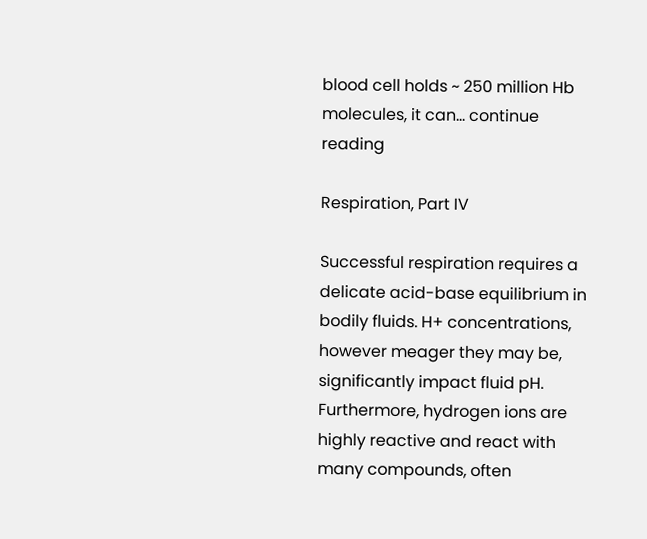blood cell holds ~ 250 million Hb molecules, it can… continue reading

Respiration, Part IV

Successful respiration requires a delicate acid-base equilibrium in bodily fluids. H+ concentrations, however meager they may be, significantly impact fluid pH. Furthermore, hydrogen ions are highly reactive and react with many compounds, often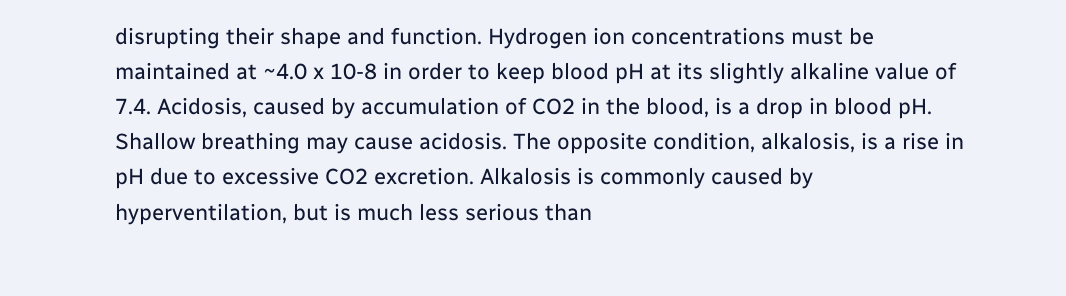disrupting their shape and function. Hydrogen ion concentrations must be maintained at ~4.0 x 10-8 in order to keep blood pH at its slightly alkaline value of 7.4. Acidosis, caused by accumulation of CO2 in the blood, is a drop in blood pH. Shallow breathing may cause acidosis. The opposite condition, alkalosis, is a rise in pH due to excessive CO2 excretion. Alkalosis is commonly caused by hyperventilation, but is much less serious than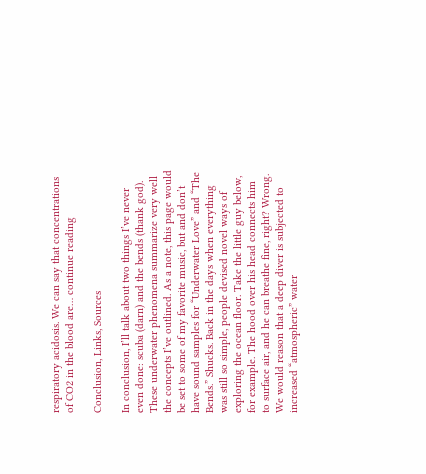respiratory acidosis. We can say that concentrations of CO2 in the blood are… continue reading

Conclusion, Links, Sources

In conclusion, I’ll talk about two things I’ve never even done: scuba (darn) and the bends (thank god). These underwater phenomena summarize very well the concepts I’ve outlined. As a note, this page would be set to some of my favorite music, but and don’t have sound samples for “Underwater Love” and “The Bends.” Shucks. Back in the days when everything was still so simple, people devised novel ways of exploring the ocean floor. Take the little guy below, for example. The hood over his head connects him to surface air, and he can breathe fine, right? Wrong. We would reason that a deep diver is subjected to increased “atmospheric” water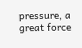pressure, a great force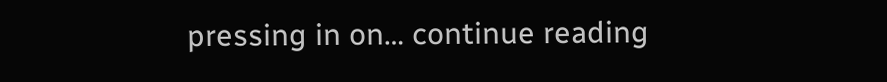pressing in on… continue reading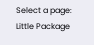Select a page:
Little Package